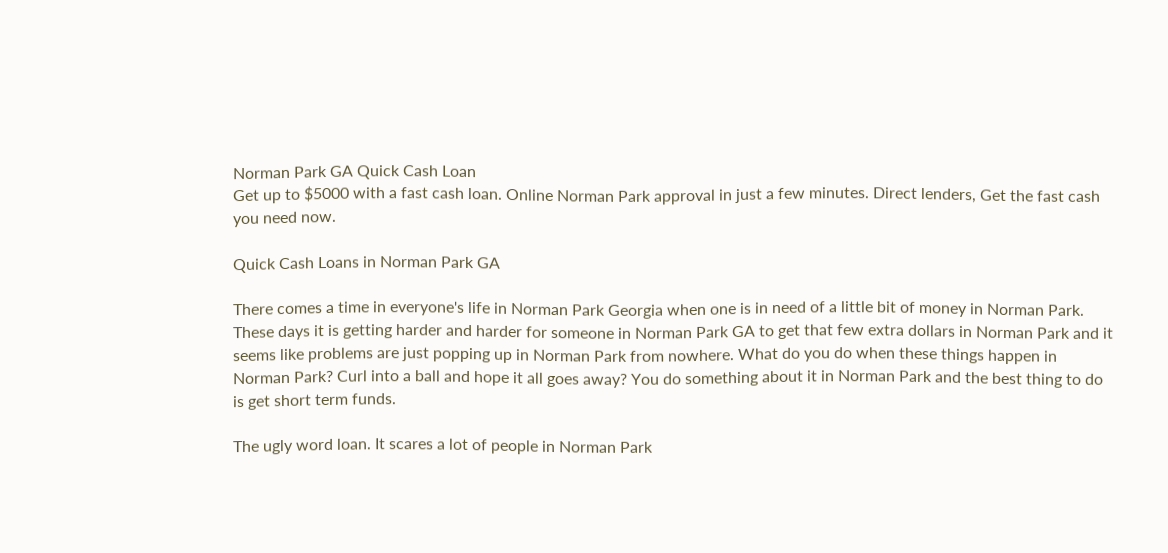Norman Park GA Quick Cash Loan
Get up to $5000 with a fast cash loan. Online Norman Park approval in just a few minutes. Direct lenders, Get the fast cash you need now.

Quick Cash Loans in Norman Park GA

There comes a time in everyone's life in Norman Park Georgia when one is in need of a little bit of money in Norman Park. These days it is getting harder and harder for someone in Norman Park GA to get that few extra dollars in Norman Park and it seems like problems are just popping up in Norman Park from nowhere. What do you do when these things happen in Norman Park? Curl into a ball and hope it all goes away? You do something about it in Norman Park and the best thing to do is get short term funds.

The ugly word loan. It scares a lot of people in Norman Park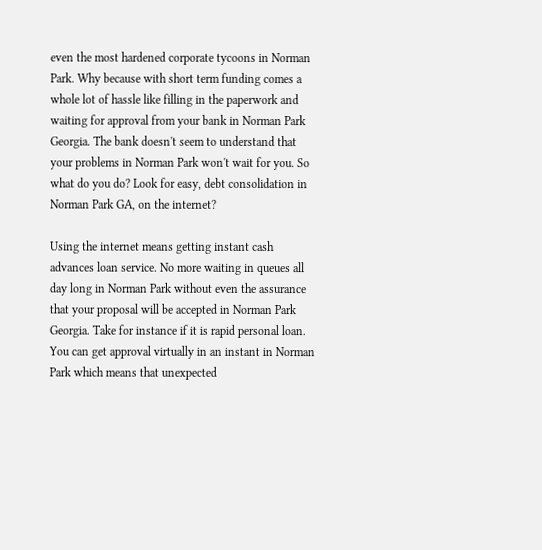even the most hardened corporate tycoons in Norman Park. Why because with short term funding comes a whole lot of hassle like filling in the paperwork and waiting for approval from your bank in Norman Park Georgia. The bank doesn't seem to understand that your problems in Norman Park won't wait for you. So what do you do? Look for easy, debt consolidation in Norman Park GA, on the internet?

Using the internet means getting instant cash advances loan service. No more waiting in queues all day long in Norman Park without even the assurance that your proposal will be accepted in Norman Park Georgia. Take for instance if it is rapid personal loan. You can get approval virtually in an instant in Norman Park which means that unexpected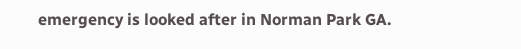emergency is looked after in Norman Park GA.